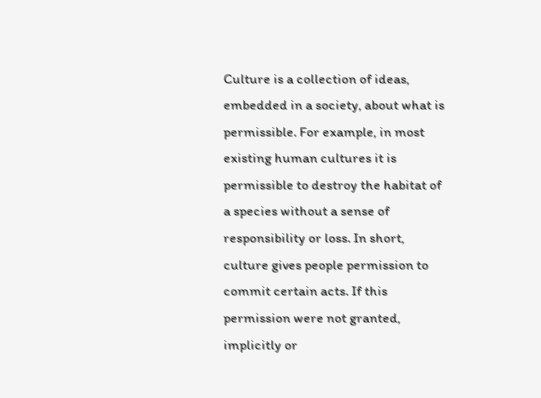Culture is a collection of ideas, embedded in a society, about what is permissible. For example, in most existing human cultures it is permissible to destroy the habitat of a species without a sense of responsibility or loss. In short, culture gives people permission to commit certain acts. If this permission were not granted, implicitly or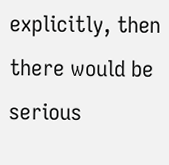explicitly, then there would be serious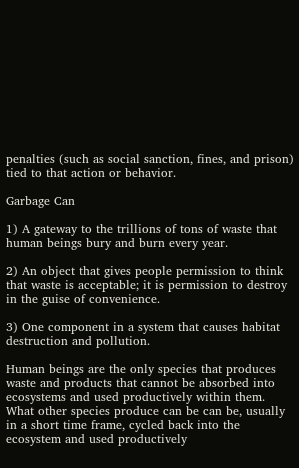penalties (such as social sanction, fines, and prison) tied to that action or behavior.

Garbage Can

1) A gateway to the trillions of tons of waste that human beings bury and burn every year.

2) An object that gives people permission to think that waste is acceptable; it is permission to destroy in the guise of convenience.

3) One component in a system that causes habitat destruction and pollution.

Human beings are the only species that produces waste and products that cannot be absorbed into ecosystems and used productively within them. What other species produce can be can be, usually in a short time frame, cycled back into the ecosystem and used productively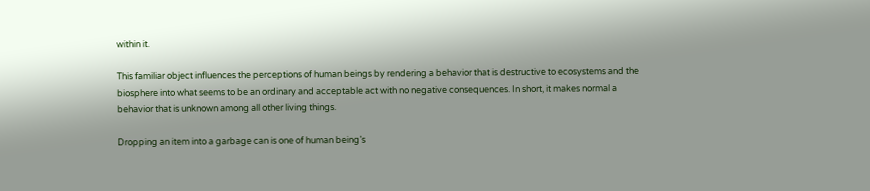within it.

This familiar object influences the perceptions of human beings by rendering a behavior that is destructive to ecosystems and the biosphere into what seems to be an ordinary and acceptable act with no negative consequences. In short, it makes normal a behavior that is unknown among all other living things.

Dropping an item into a garbage can is one of human being’s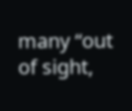many “out of sight,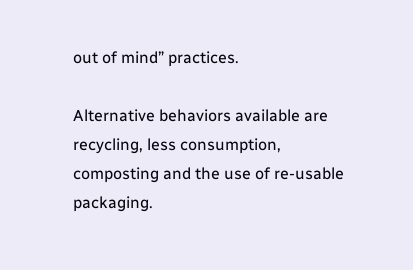out of mind” practices.

Alternative behaviors available are recycling, less consumption, composting and the use of re-usable packaging.